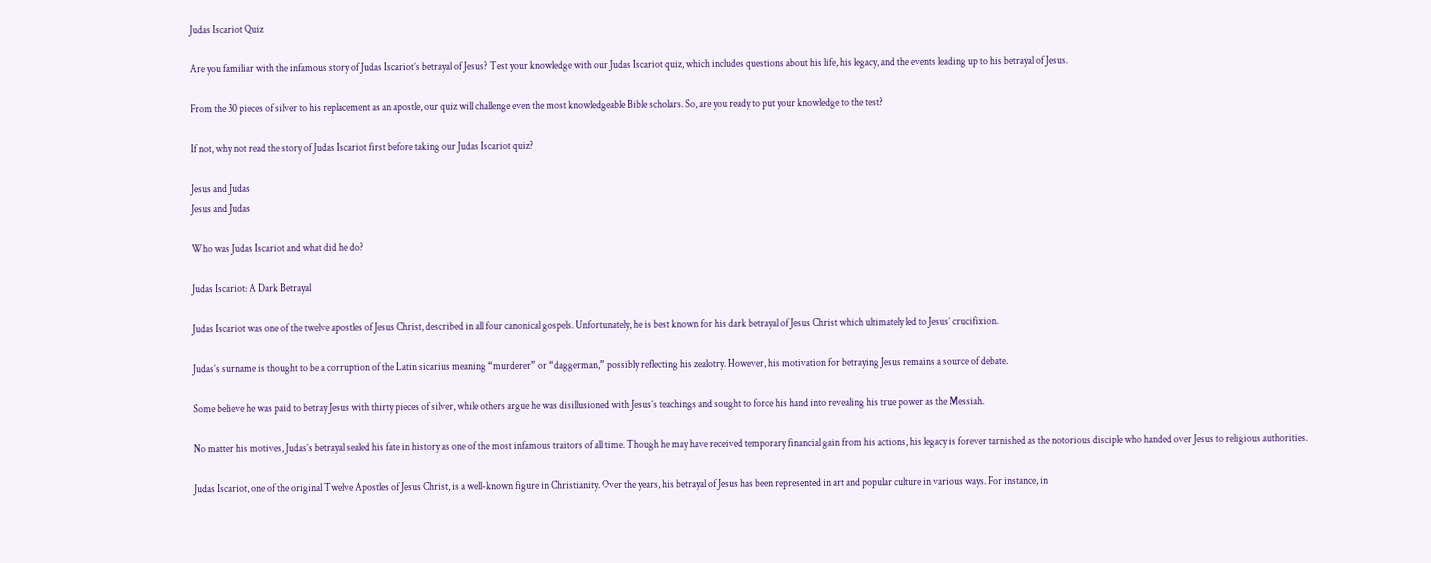Judas Iscariot Quiz

Are you familiar with the infamous story of Judas Iscariot’s betrayal of Jesus? Test your knowledge with our Judas Iscariot quiz, which includes questions about his life, his legacy, and the events leading up to his betrayal of Jesus.

From the 30 pieces of silver to his replacement as an apostle, our quiz will challenge even the most knowledgeable Bible scholars. So, are you ready to put your knowledge to the test?

If not, why not read the story of Judas Iscariot first before taking our Judas Iscariot quiz?

Jesus and Judas
Jesus and Judas

Who was Judas Iscariot and what did he do?

Judas Iscariot: A Dark Betrayal

Judas Iscariot was one of the twelve apostles of Jesus Christ, described in all four canonical gospels. Unfortunately, he is best known for his dark betrayal of Jesus Christ which ultimately led to Jesus’ crucifixion.

Judas’s surname is thought to be a corruption of the Latin sicarius meaning “murderer” or “daggerman,” possibly reflecting his zealotry. However, his motivation for betraying Jesus remains a source of debate.

Some believe he was paid to betray Jesus with thirty pieces of silver, while others argue he was disillusioned with Jesus’s teachings and sought to force his hand into revealing his true power as the Messiah.

No matter his motives, Judas’s betrayal sealed his fate in history as one of the most infamous traitors of all time. Though he may have received temporary financial gain from his actions, his legacy is forever tarnished as the notorious disciple who handed over Jesus to religious authorities.

Judas Iscariot, one of the original Twelve Apostles of Jesus Christ, is a well-known figure in Christianity. Over the years, his betrayal of Jesus has been represented in art and popular culture in various ways. For instance, in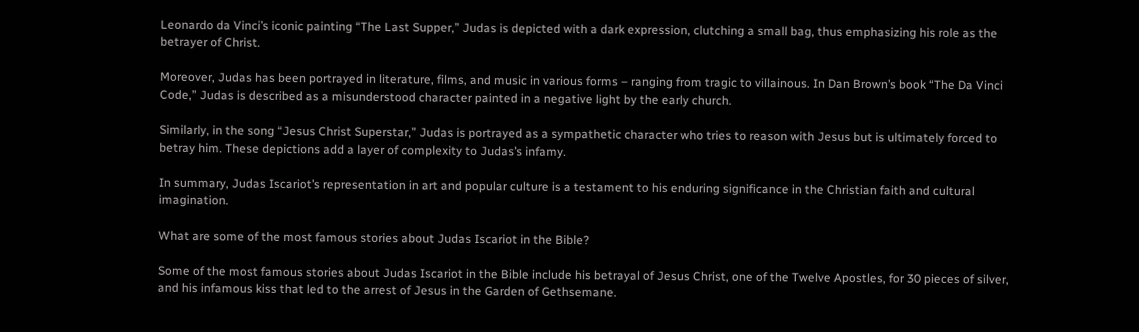Leonardo da Vinci’s iconic painting “The Last Supper,” Judas is depicted with a dark expression, clutching a small bag, thus emphasizing his role as the betrayer of Christ.

Moreover, Judas has been portrayed in literature, films, and music in various forms – ranging from tragic to villainous. In Dan Brown’s book “The Da Vinci Code,” Judas is described as a misunderstood character painted in a negative light by the early church.

Similarly, in the song “Jesus Christ Superstar,” Judas is portrayed as a sympathetic character who tries to reason with Jesus but is ultimately forced to betray him. These depictions add a layer of complexity to Judas’s infamy.

In summary, Judas Iscariot’s representation in art and popular culture is a testament to his enduring significance in the Christian faith and cultural imagination.

What are some of the most famous stories about Judas Iscariot in the Bible?

Some of the most famous stories about Judas Iscariot in the Bible include his betrayal of Jesus Christ, one of the Twelve Apostles, for 30 pieces of silver, and his infamous kiss that led to the arrest of Jesus in the Garden of Gethsemane.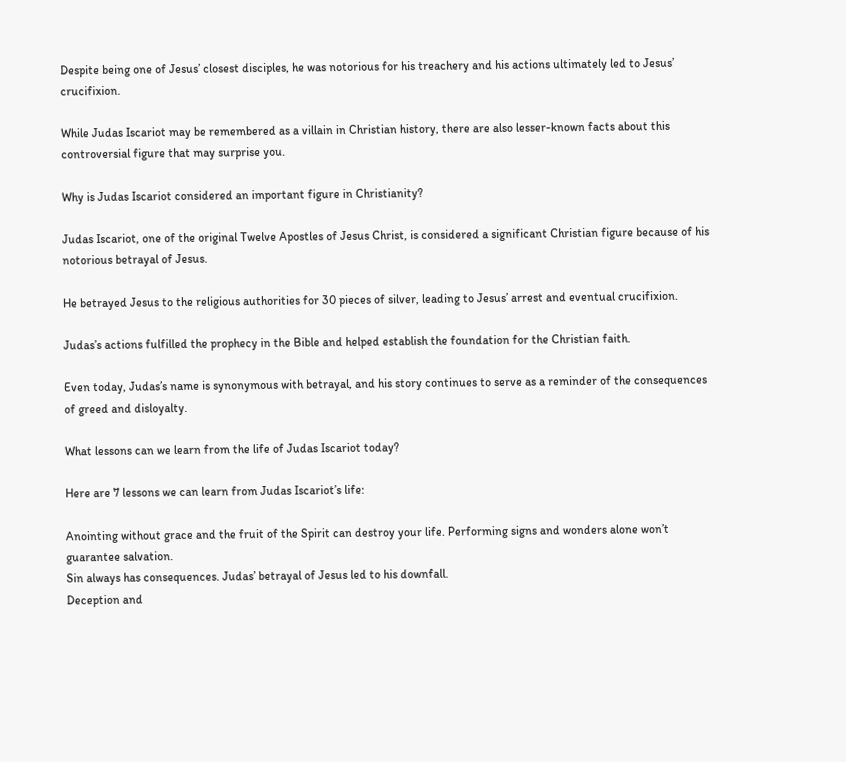Despite being one of Jesus’ closest disciples, he was notorious for his treachery and his actions ultimately led to Jesus’ crucifixion.

While Judas Iscariot may be remembered as a villain in Christian history, there are also lesser-known facts about this controversial figure that may surprise you.

Why is Judas Iscariot considered an important figure in Christianity?

Judas Iscariot, one of the original Twelve Apostles of Jesus Christ, is considered a significant Christian figure because of his notorious betrayal of Jesus.

He betrayed Jesus to the religious authorities for 30 pieces of silver, leading to Jesus’ arrest and eventual crucifixion.

Judas’s actions fulfilled the prophecy in the Bible and helped establish the foundation for the Christian faith.

Even today, Judas’s name is synonymous with betrayal, and his story continues to serve as a reminder of the consequences of greed and disloyalty.

What lessons can we learn from the life of Judas Iscariot today?

Here are 7 lessons we can learn from Judas Iscariot’s life:

Anointing without grace and the fruit of the Spirit can destroy your life. Performing signs and wonders alone won’t guarantee salvation.
Sin always has consequences. Judas’ betrayal of Jesus led to his downfall.
Deception and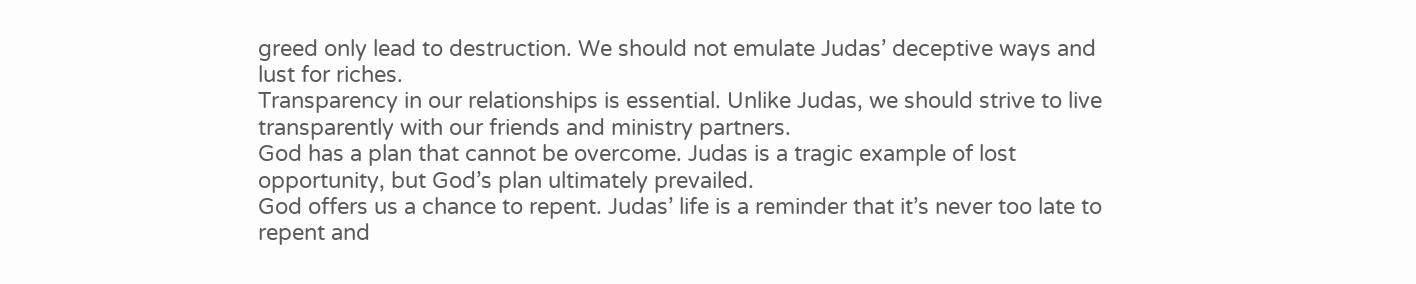greed only lead to destruction. We should not emulate Judas’ deceptive ways and lust for riches.
Transparency in our relationships is essential. Unlike Judas, we should strive to live transparently with our friends and ministry partners.
God has a plan that cannot be overcome. Judas is a tragic example of lost opportunity, but God’s plan ultimately prevailed.
God offers us a chance to repent. Judas’ life is a reminder that it’s never too late to repent and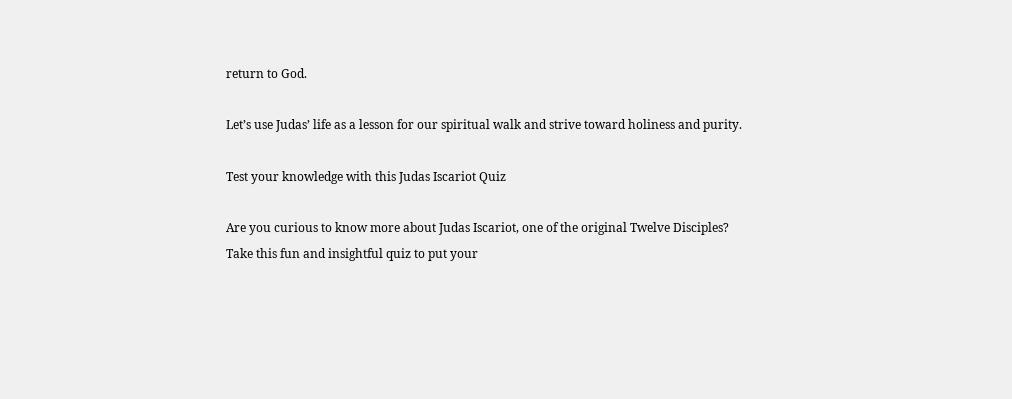return to God.

Let’s use Judas’ life as a lesson for our spiritual walk and strive toward holiness and purity.

Test your knowledge with this Judas Iscariot Quiz

Are you curious to know more about Judas Iscariot, one of the original Twelve Disciples? Take this fun and insightful quiz to put your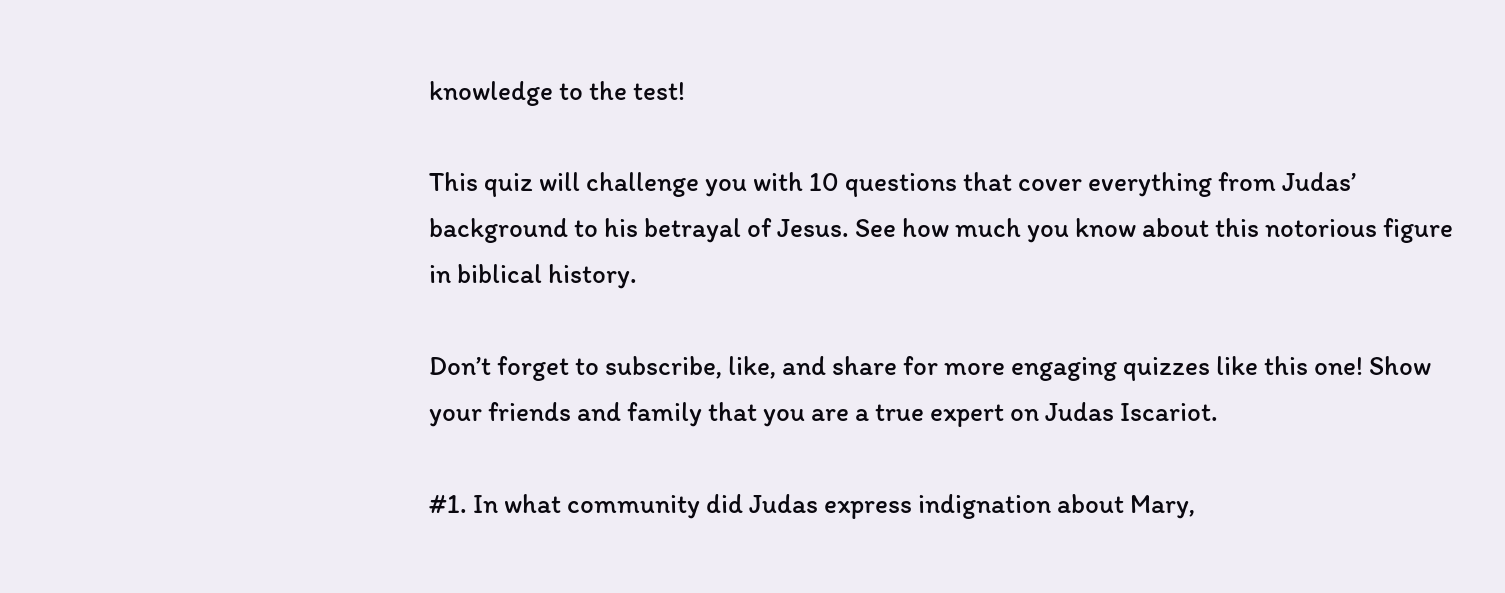knowledge to the test!

This quiz will challenge you with 10 questions that cover everything from Judas’ background to his betrayal of Jesus. See how much you know about this notorious figure in biblical history.

Don’t forget to subscribe, like, and share for more engaging quizzes like this one! Show your friends and family that you are a true expert on Judas Iscariot.

#1. In what community did Judas express indignation about Mary,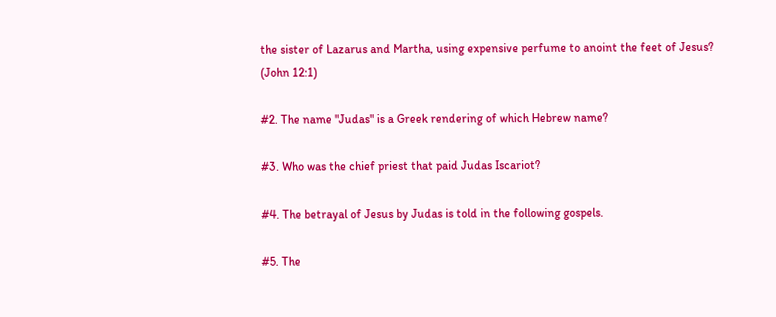the sister of Lazarus and Martha, using expensive perfume to anoint the feet of Jesus? (John 12:1)

#2. The name "Judas" is a Greek rendering of which Hebrew name?

#3. Who was the chief priest that paid Judas Iscariot?

#4. The betrayal of Jesus by Judas is told in the following gospels.

#5. The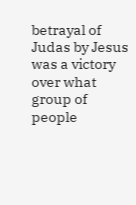betrayal of Judas by Jesus was a victory over what group of people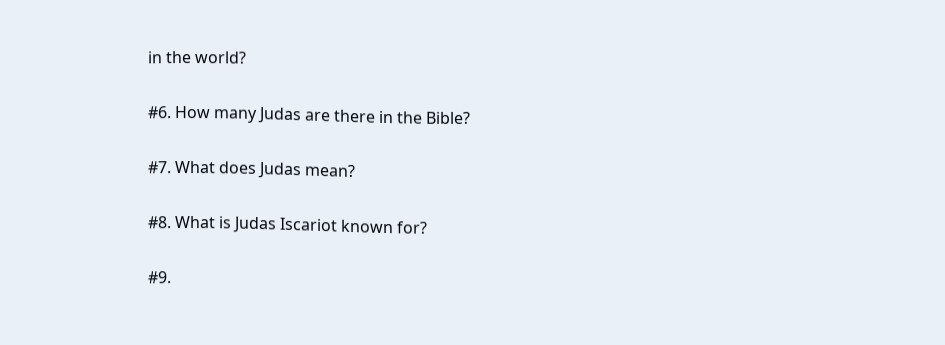in the world?

#6. How many Judas are there in the Bible?

#7. What does Judas mean?

#8. What is Judas Iscariot known for?

#9.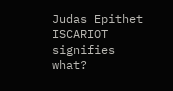Judas Epithet ISCARIOT signifies what?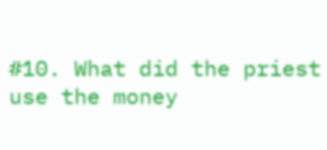#10. What did the priest use the money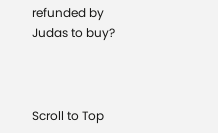refunded by Judas to buy?



Scroll to Top